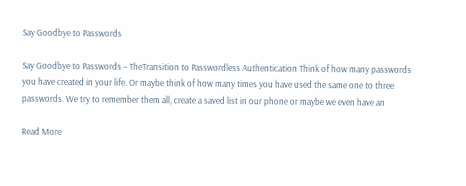Say Goodbye to Passwords

Say Goodbye to Passwords – TheTransition to Passwordless Authentication Think of how many passwords you have created in your life. Or maybe think of how many times you have used the same one to three passwords. We try to remember them all, create a saved list in our phone or maybe we even have an

Read More